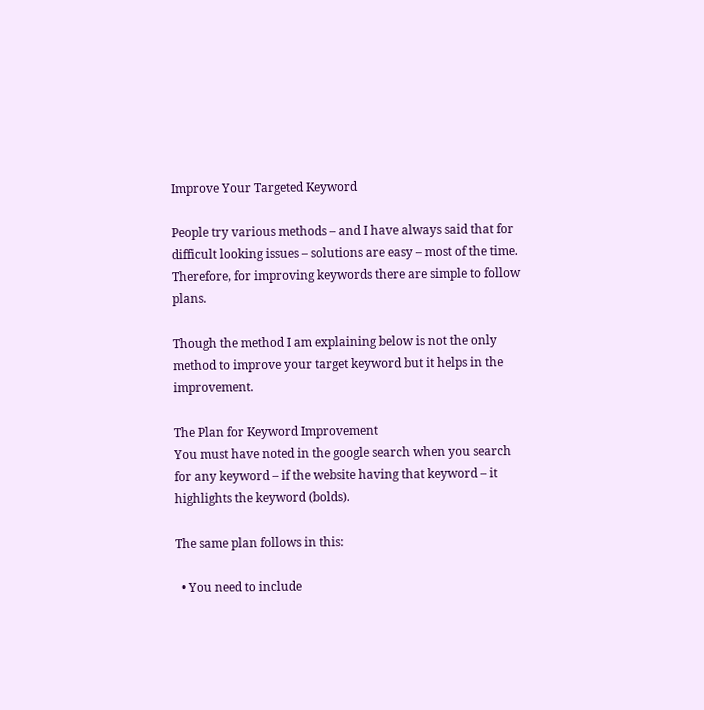Improve Your Targeted Keyword

People try various methods – and I have always said that for difficult looking issues – solutions are easy – most of the time. Therefore, for improving keywords there are simple to follow plans.

Though the method I am explaining below is not the only method to improve your target keyword but it helps in the improvement.

The Plan for Keyword Improvement
You must have noted in the google search when you search for any keyword – if the website having that keyword – it highlights the keyword (bolds).

The same plan follows in this:

  • You need to include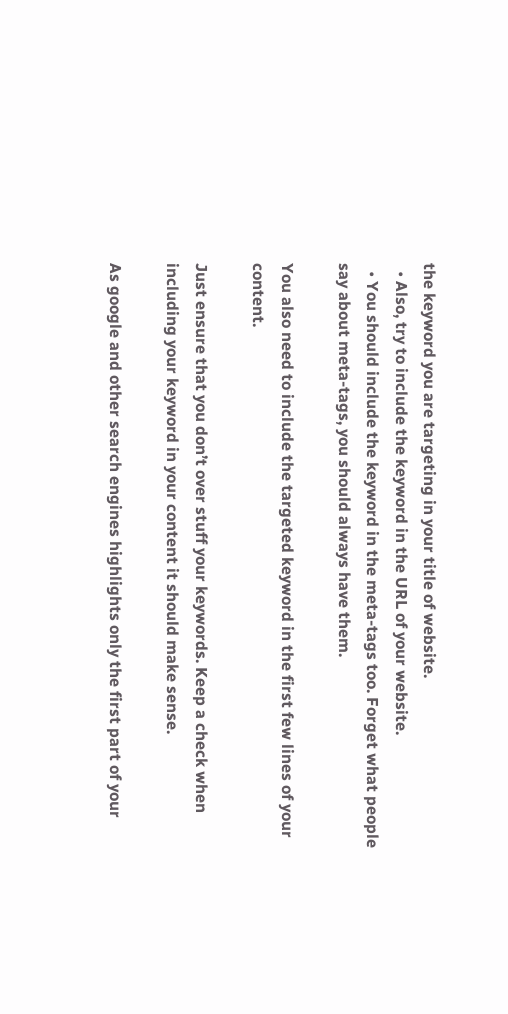the keyword you are targeting in your title of website.
  • Also, try to include the keyword in the URL of your website.
  • You should include the keyword in the meta-tags too. Forget what people say about meta-tags, you should always have them.

You also need to include the targeted keyword in the first few lines of your content.

Just ensure that you don’t over stuff your keywords. Keep a check when including your keyword in your content it should make sense.

As google and other search engines highlights only the first part of your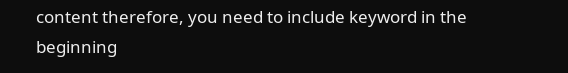content therefore, you need to include keyword in the beginning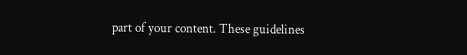part of your content. These guidelines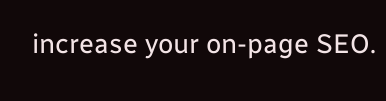increase your on-page SEO.